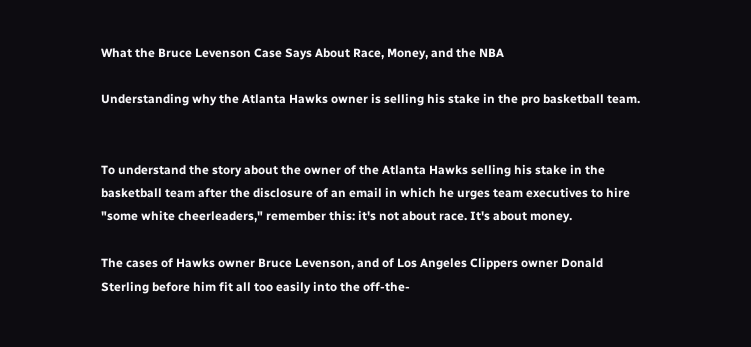What the Bruce Levenson Case Says About Race, Money, and the NBA

Understanding why the Atlanta Hawks owner is selling his stake in the pro basketball team.


To understand the story about the owner of the Atlanta Hawks selling his stake in the basketball team after the disclosure of an email in which he urges team executives to hire "some white cheerleaders," remember this: it's not about race. It's about money.

The cases of Hawks owner Bruce Levenson, and of Los Angeles Clippers owner Donald Sterling before him fit all too easily into the off-the-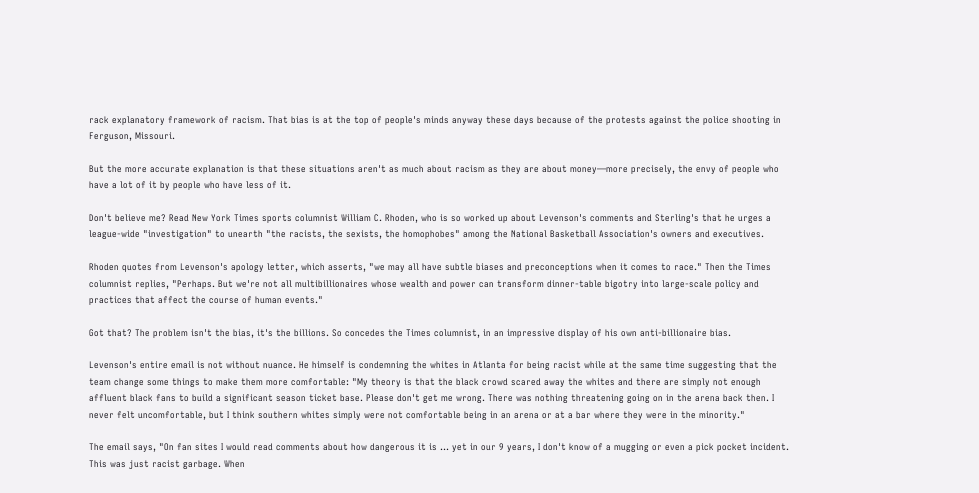rack explanatory framework of racism. That bias is at the top of people's minds anyway these days because of the protests against the police shooting in Ferguson, Missouri.

But the more accurate explanation is that these situations aren't as much about racism as they are about money—more precisely, the envy of people who have a lot of it by people who have less of it.

Don't believe me? Read New York Times sports columnist William C. Rhoden, who is so worked up about Levenson's comments and Sterling's that he urges a league-wide "investigation" to unearth "the racists, the sexists, the homophobes" among the National Basketball Association's owners and executives.

Rhoden quotes from Levenson's apology letter, which asserts, "we may all have subtle biases and preconceptions when it comes to race." Then the Times columnist replies, "Perhaps. But we're not all multibillionaires whose wealth and power can transform dinner-table bigotry into large-scale policy and practices that affect the course of human events."

Got that? The problem isn't the bias, it's the billions. So concedes the Times columnist, in an impressive display of his own anti-billionaire bias.

Levenson's entire email is not without nuance. He himself is condemning the whites in Atlanta for being racist while at the same time suggesting that the team change some things to make them more comfortable: "My theory is that the black crowd scared away the whites and there are simply not enough affluent black fans to build a significant season ticket base. Please don't get me wrong. There was nothing threatening going on in the arena back then. I never felt uncomfortable, but I think southern whites simply were not comfortable being in an arena or at a bar where they were in the minority."

The email says, "On fan sites I would read comments about how dangerous it is … yet in our 9 years, I don't know of a mugging or even a pick pocket incident. This was just racist garbage. When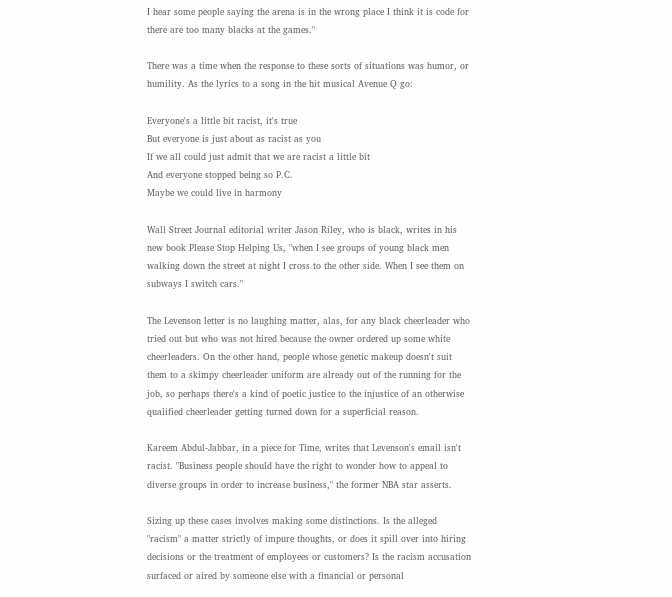I hear some people saying the arena is in the wrong place I think it is code for there are too many blacks at the games."

There was a time when the response to these sorts of situations was humor, or humility. As the lyrics to a song in the hit musical Avenue Q go:

Everyone's a little bit racist, it's true
But everyone is just about as racist as you
If we all could just admit that we are racist a little bit
And everyone stopped being so P.C.
Maybe we could live in harmony

Wall Street Journal editorial writer Jason Riley, who is black, writes in his new book Please Stop Helping Us, "when I see groups of young black men walking down the street at night I cross to the other side. When I see them on subways I switch cars."

The Levenson letter is no laughing matter, alas, for any black cheerleader who tried out but who was not hired because the owner ordered up some white cheerleaders. On the other hand, people whose genetic makeup doesn't suit them to a skimpy cheerleader uniform are already out of the running for the job, so perhaps there's a kind of poetic justice to the injustice of an otherwise qualified cheerleader getting turned down for a superficial reason.

Kareem Abdul-Jabbar, in a piece for Time, writes that Levenson's email isn't racist. "Business people should have the right to wonder how to appeal to diverse groups in order to increase business," the former NBA star asserts.

Sizing up these cases involves making some distinctions. Is the alleged "racism" a matter strictly of impure thoughts, or does it spill over into hiring decisions or the treatment of employees or customers? Is the racism accusation surfaced or aired by someone else with a financial or personal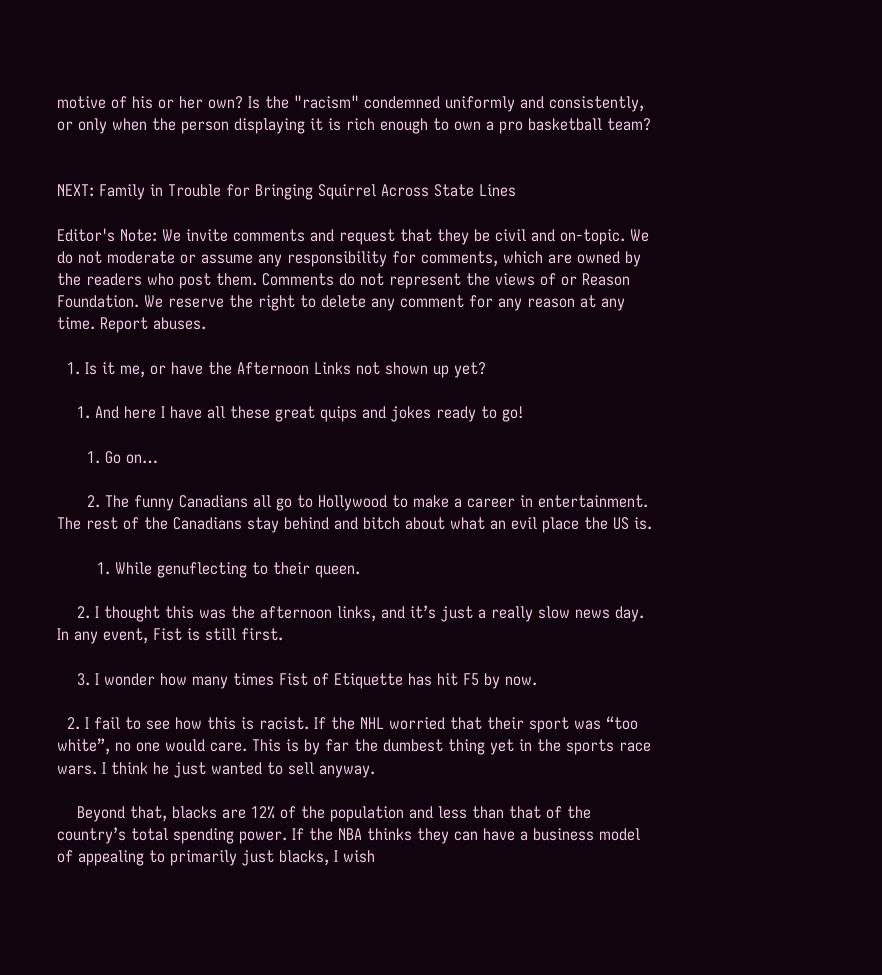motive of his or her own? Is the "racism" condemned uniformly and consistently, or only when the person displaying it is rich enough to own a pro basketball team?


NEXT: Family in Trouble for Bringing Squirrel Across State Lines

Editor's Note: We invite comments and request that they be civil and on-topic. We do not moderate or assume any responsibility for comments, which are owned by the readers who post them. Comments do not represent the views of or Reason Foundation. We reserve the right to delete any comment for any reason at any time. Report abuses.

  1. Is it me, or have the Afternoon Links not shown up yet?

    1. And here I have all these great quips and jokes ready to go!

      1. Go on…

      2. The funny Canadians all go to Hollywood to make a career in entertainment. The rest of the Canadians stay behind and bitch about what an evil place the US is.

        1. While genuflecting to their queen.

    2. I thought this was the afternoon links, and it’s just a really slow news day. In any event, Fist is still first.

    3. I wonder how many times Fist of Etiquette has hit F5 by now.

  2. I fail to see how this is racist. If the NHL worried that their sport was “too white”, no one would care. This is by far the dumbest thing yet in the sports race wars. I think he just wanted to sell anyway.

    Beyond that, blacks are 12% of the population and less than that of the country’s total spending power. If the NBA thinks they can have a business model of appealing to primarily just blacks, I wish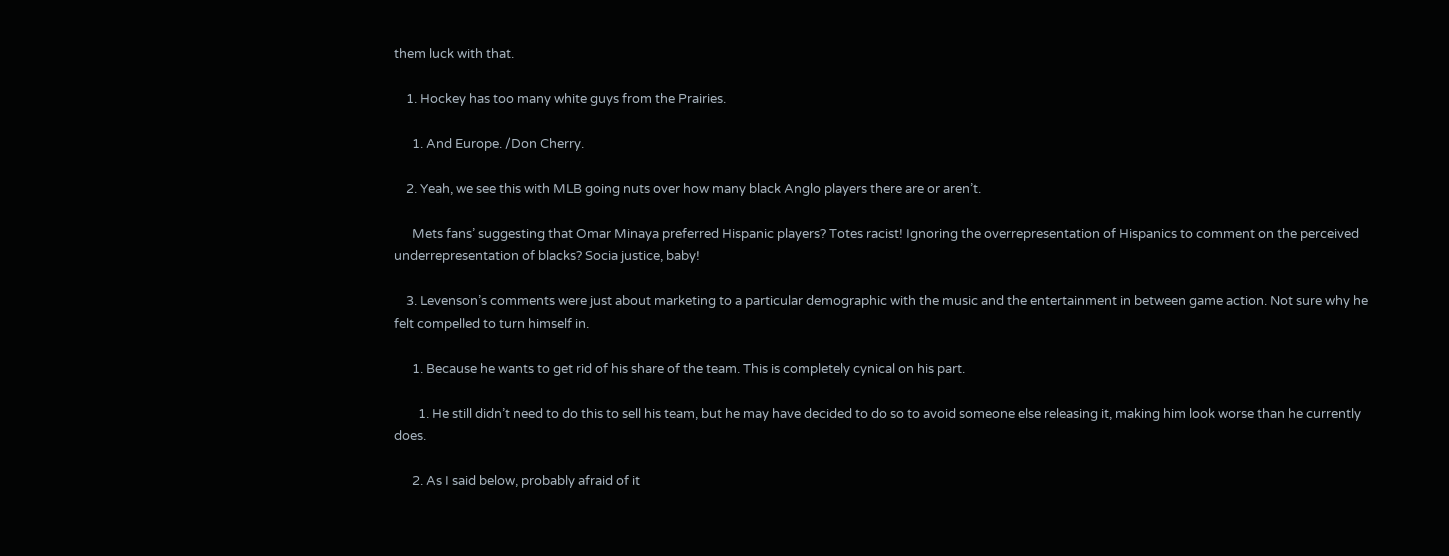them luck with that.

    1. Hockey has too many white guys from the Prairies.

      1. And Europe. /Don Cherry.

    2. Yeah, we see this with MLB going nuts over how many black Anglo players there are or aren’t.

      Mets fans’ suggesting that Omar Minaya preferred Hispanic players? Totes racist! Ignoring the overrepresentation of Hispanics to comment on the perceived underrepresentation of blacks? Socia justice, baby!

    3. Levenson’s comments were just about marketing to a particular demographic with the music and the entertainment in between game action. Not sure why he felt compelled to turn himself in.

      1. Because he wants to get rid of his share of the team. This is completely cynical on his part.

        1. He still didn’t need to do this to sell his team, but he may have decided to do so to avoid someone else releasing it, making him look worse than he currently does.

      2. As I said below, probably afraid of it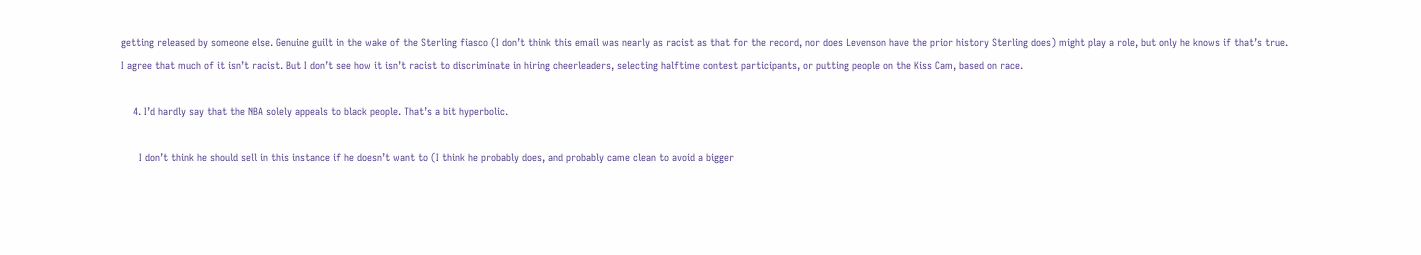getting released by someone else. Genuine guilt in the wake of the Sterling fiasco (I don’t think this email was nearly as racist as that for the record, nor does Levenson have the prior history Sterling does) might play a role, but only he knows if that’s true. I agree that much of it isn’t racist. But I don’t see how it isn’t racist to discriminate in hiring cheerleaders, selecting halftime contest participants, or putting people on the Kiss Cam, based on race.

    4. I’d hardly say that the NBA solely appeals to black people. That’s a bit hyperbolic.

      I don’t think he should sell in this instance if he doesn’t want to (I think he probably does, and probably came clean to avoid a bigger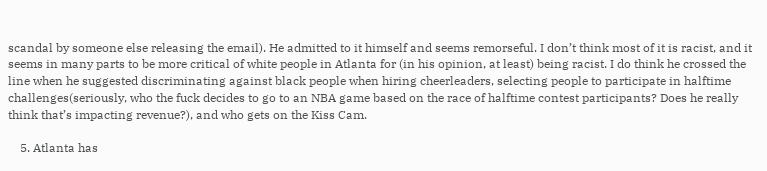scandal by someone else releasing the email). He admitted to it himself and seems remorseful. I don’t think most of it is racist, and it seems in many parts to be more critical of white people in Atlanta for (in his opinion, at least) being racist. I do think he crossed the line when he suggested discriminating against black people when hiring cheerleaders, selecting people to participate in halftime challenges(seriously, who the fuck decides to go to an NBA game based on the race of halftime contest participants? Does he really think that’s impacting revenue?), and who gets on the Kiss Cam.

    5. Atlanta has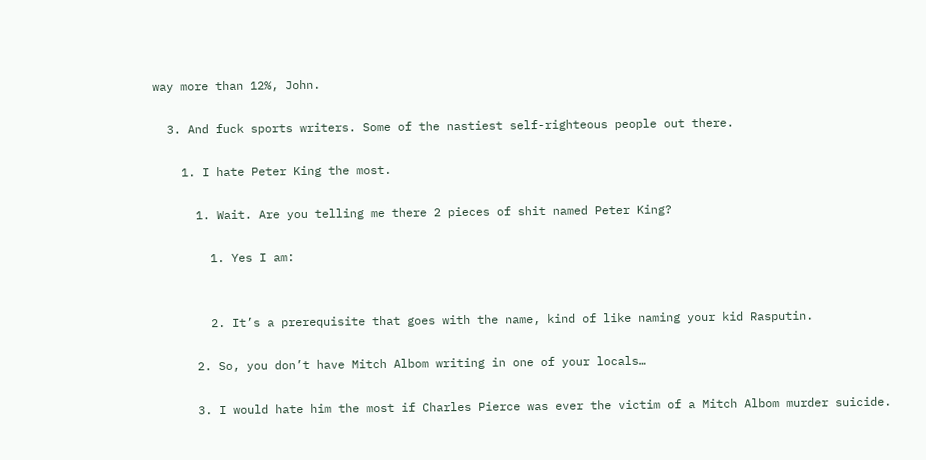way more than 12%, John.

  3. And fuck sports writers. Some of the nastiest self-righteous people out there.

    1. I hate Peter King the most.

      1. Wait. Are you telling me there 2 pieces of shit named Peter King?

        1. Yes I am:


        2. It’s a prerequisite that goes with the name, kind of like naming your kid Rasputin.

      2. So, you don’t have Mitch Albom writing in one of your locals…

      3. I would hate him the most if Charles Pierce was ever the victim of a Mitch Albom murder suicide.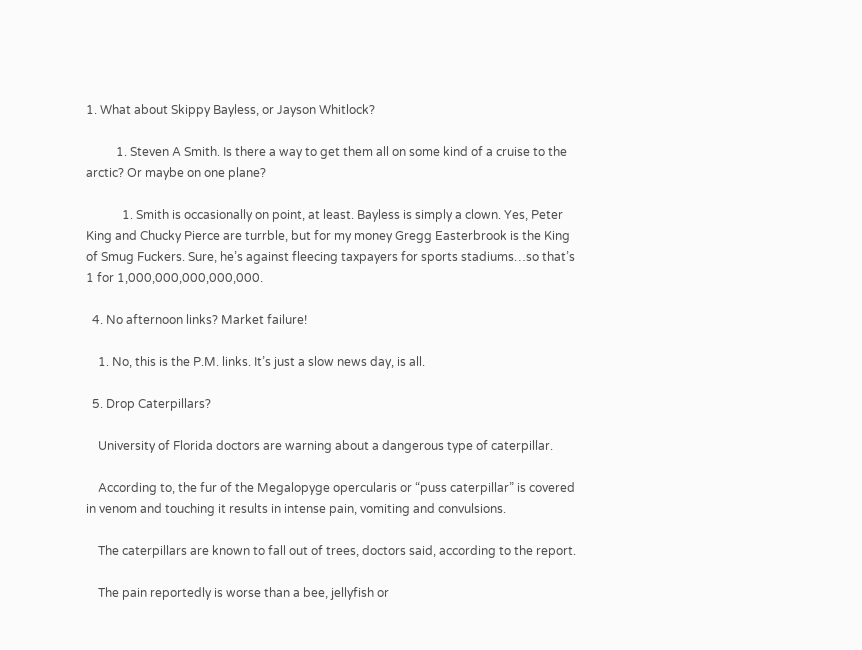1. What about Skippy Bayless, or Jayson Whitlock?

          1. Steven A Smith. Is there a way to get them all on some kind of a cruise to the arctic? Or maybe on one plane?

            1. Smith is occasionally on point, at least. Bayless is simply a clown. Yes, Peter King and Chucky Pierce are turrble, but for my money Gregg Easterbrook is the King of Smug Fuckers. Sure, he’s against fleecing taxpayers for sports stadiums…so that’s 1 for 1,000,000,000,000,000.

  4. No afternoon links? Market failure!

    1. No, this is the P.M. links. It’s just a slow news day, is all.

  5. Drop Caterpillars?

    University of Florida doctors are warning about a dangerous type of caterpillar.

    According to, the fur of the Megalopyge opercularis or “puss caterpillar” is covered in venom and touching it results in intense pain, vomiting and convulsions.

    The caterpillars are known to fall out of trees, doctors said, according to the report.

    The pain reportedly is worse than a bee, jellyfish or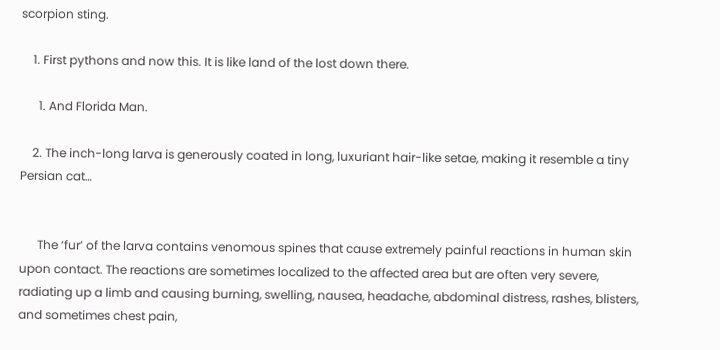scorpion sting.

    1. First pythons and now this. It is like land of the lost down there.

      1. And Florida Man.

    2. The inch-long larva is generously coated in long, luxuriant hair-like setae, making it resemble a tiny Persian cat…


      The ‘fur’ of the larva contains venomous spines that cause extremely painful reactions in human skin upon contact. The reactions are sometimes localized to the affected area but are often very severe, radiating up a limb and causing burning, swelling, nausea, headache, abdominal distress, rashes, blisters, and sometimes chest pain,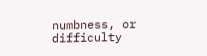numbness, or difficulty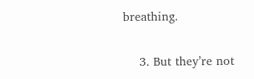breathing.


    3. But they’re not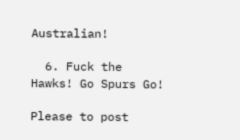Australian!

  6. Fuck the Hawks! Go Spurs Go!

Please to post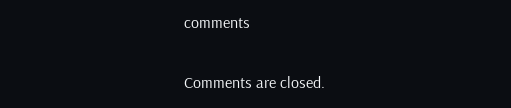comments

Comments are closed.